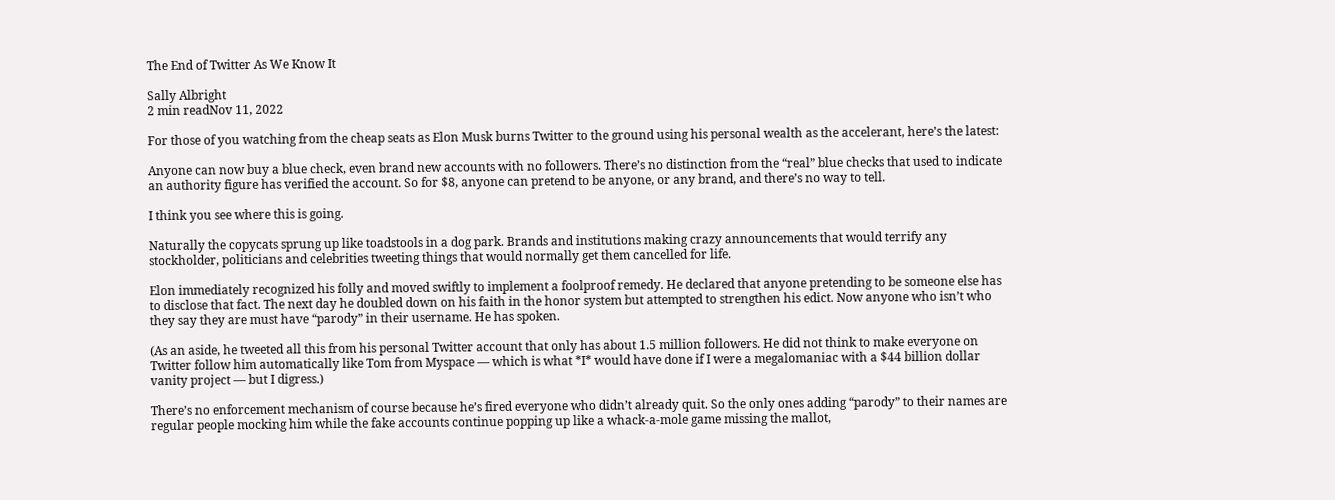The End of Twitter As We Know It

Sally Albright
2 min readNov 11, 2022

For those of you watching from the cheap seats as Elon Musk burns Twitter to the ground using his personal wealth as the accelerant, here’s the latest:

Anyone can now buy a blue check, even brand new accounts with no followers. There’s no distinction from the “real” blue checks that used to indicate an authority figure has verified the account. So for $8, anyone can pretend to be anyone, or any brand, and there’s no way to tell.

I think you see where this is going.

Naturally the copycats sprung up like toadstools in a dog park. Brands and institutions making crazy announcements that would terrify any stockholder, politicians and celebrities tweeting things that would normally get them cancelled for life.

Elon immediately recognized his folly and moved swiftly to implement a foolproof remedy. He declared that anyone pretending to be someone else has to disclose that fact. The next day he doubled down on his faith in the honor system but attempted to strengthen his edict. Now anyone who isn’t who they say they are must have “parody” in their username. He has spoken.

(As an aside, he tweeted all this from his personal Twitter account that only has about 1.5 million followers. He did not think to make everyone on Twitter follow him automatically like Tom from Myspace — which is what *I* would have done if I were a megalomaniac with a $44 billion dollar vanity project — but I digress.)

There’s no enforcement mechanism of course because he’s fired everyone who didn’t already quit. So the only ones adding “parody” to their names are regular people mocking him while the fake accounts continue popping up like a whack-a-mole game missing the mallot,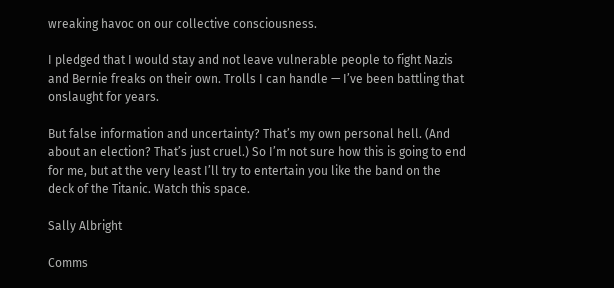wreaking havoc on our collective consciousness.

I pledged that I would stay and not leave vulnerable people to fight Nazis and Bernie freaks on their own. Trolls I can handle — I’ve been battling that onslaught for years.

But false information and uncertainty? That’s my own personal hell. (And about an election? That’s just cruel.) So I’m not sure how this is going to end for me, but at the very least I’ll try to entertain you like the band on the deck of the Titanic. Watch this space.

Sally Albright

Comms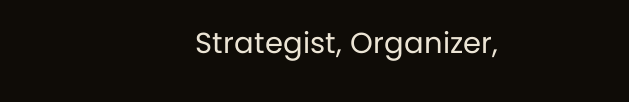Strategist, Organizer,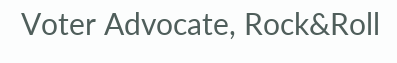Voter Advocate, Rock&Roll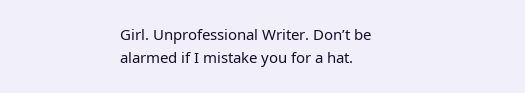Girl. Unprofessional Writer. Don’t be alarmed if I mistake you for a hat.